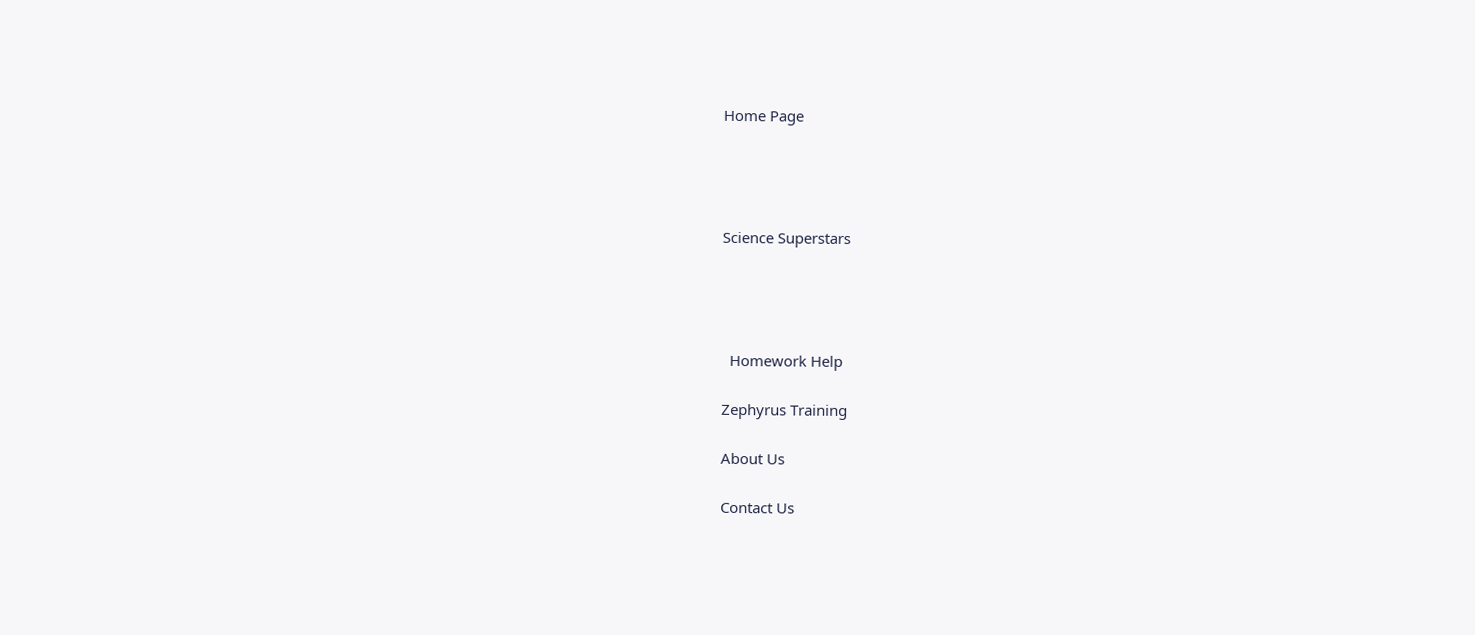Home Page




Science Superstars




  Homework Help

Zephyrus Training

About Us

Contact Us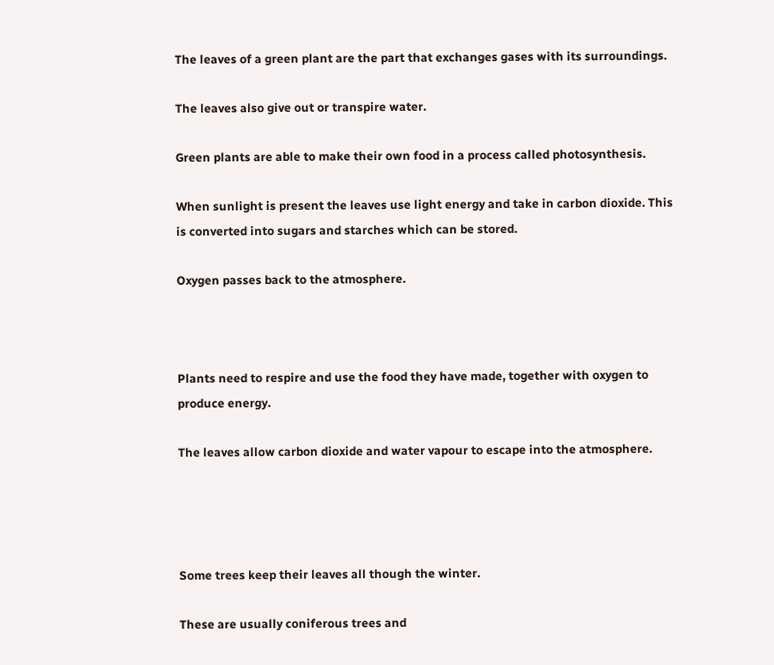The leaves of a green plant are the part that exchanges gases with its surroundings.

The leaves also give out or transpire water.

Green plants are able to make their own food in a process called photosynthesis.

When sunlight is present the leaves use light energy and take in carbon dioxide. This is converted into sugars and starches which can be stored.

Oxygen passes back to the atmosphere.



Plants need to respire and use the food they have made, together with oxygen to produce energy.

The leaves allow carbon dioxide and water vapour to escape into the atmosphere.




Some trees keep their leaves all though the winter.

These are usually coniferous trees and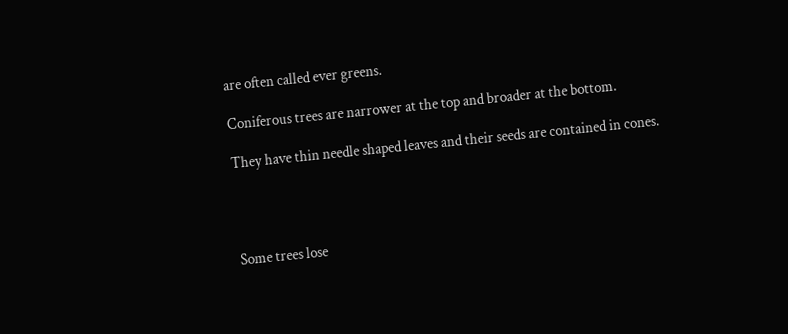are often called ever greens.

Coniferous trees are narrower at the top and broader at the bottom.

They have thin needle shaped leaves and their seeds are contained in cones.




Some trees lose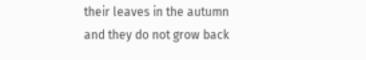their leaves in the autumn and they do not grow back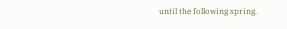until the following spring.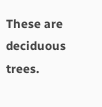These are deciduous trees.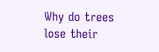Why do trees lose their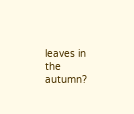leaves in the autumn?